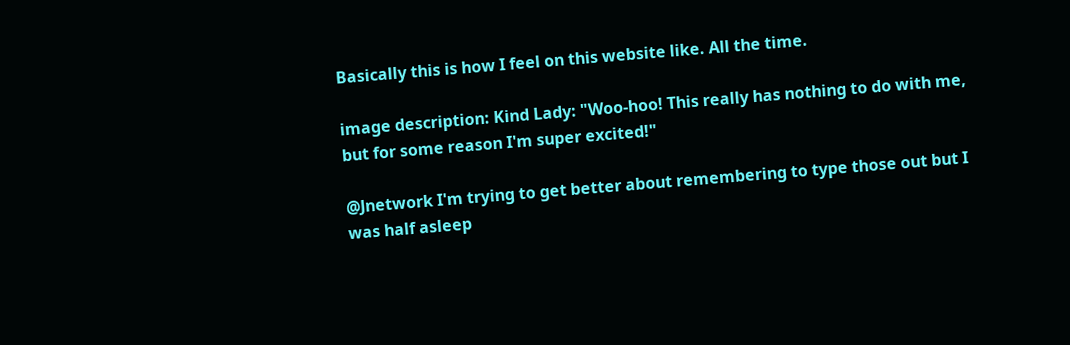Basically this is how I feel on this website like. All the time.

image description: Kind Lady: "Woo-hoo! This really has nothing to do with me, but for some reason I'm super excited!"

@Jnetwork I'm trying to get better about remembering to type those out but I was half asleep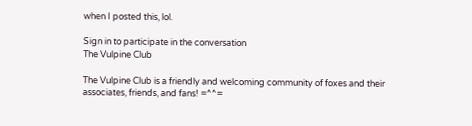when I posted this, lol.

Sign in to participate in the conversation
The Vulpine Club

The Vulpine Club is a friendly and welcoming community of foxes and their associates, friends, and fans! =^^=